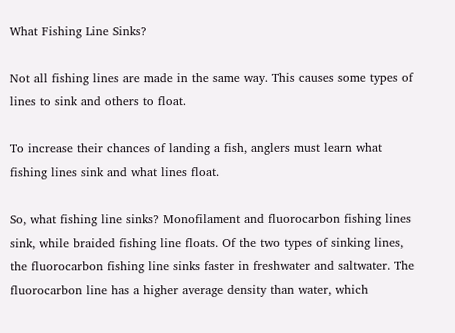What Fishing Line Sinks?

Not all fishing lines are made in the same way. This causes some types of lines to sink and others to float.

To increase their chances of landing a fish, anglers must learn what fishing lines sink and what lines float.

So, what fishing line sinks? Monofilament and fluorocarbon fishing lines sink, while braided fishing line floats. Of the two types of sinking lines, the fluorocarbon fishing line sinks faster in freshwater and saltwater. The fluorocarbon line has a higher average density than water, which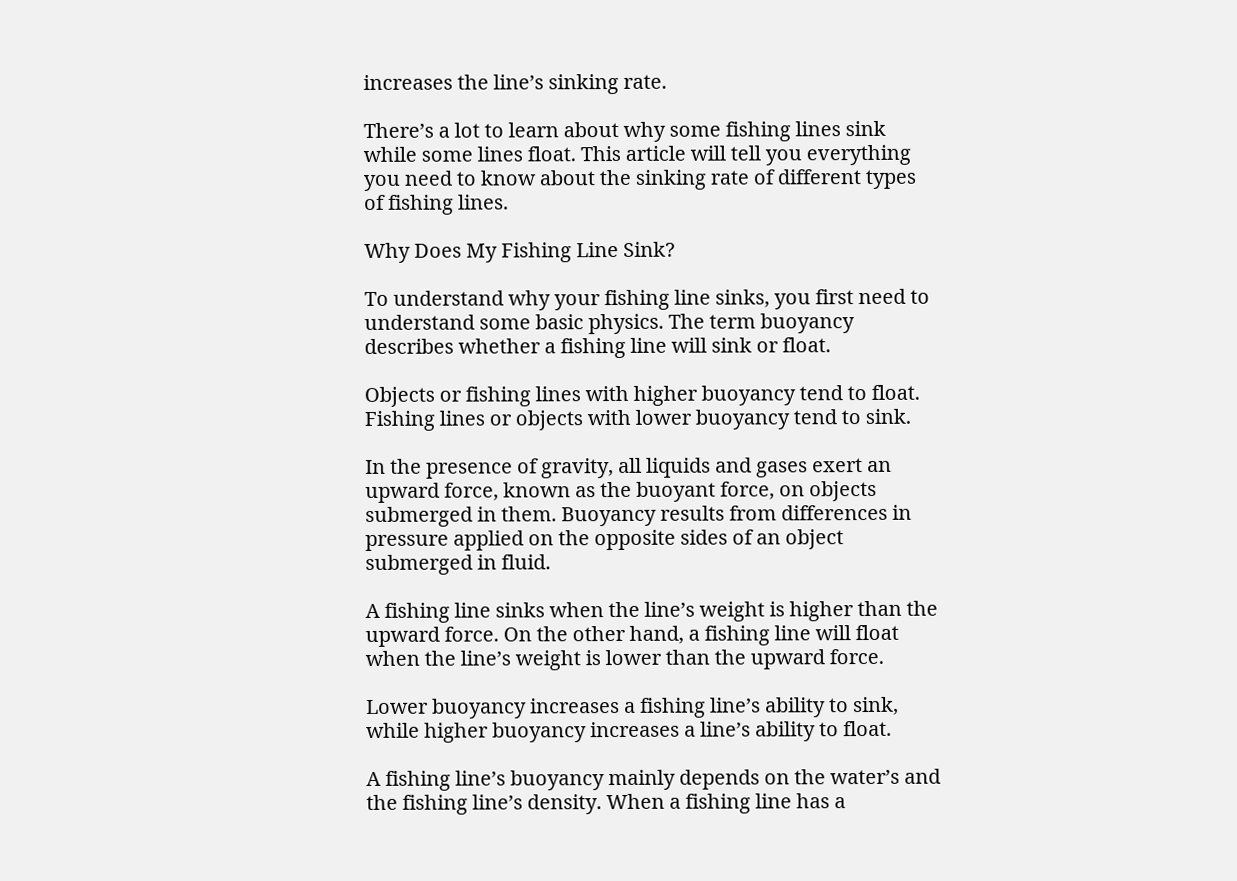increases the line’s sinking rate.

There’s a lot to learn about why some fishing lines sink while some lines float. This article will tell you everything you need to know about the sinking rate of different types of fishing lines.

Why Does My Fishing Line Sink?

To understand why your fishing line sinks, you first need to understand some basic physics. The term buoyancy describes whether a fishing line will sink or float.

Objects or fishing lines with higher buoyancy tend to float. Fishing lines or objects with lower buoyancy tend to sink.

In the presence of gravity, all liquids and gases exert an upward force, known as the buoyant force, on objects submerged in them. Buoyancy results from differences in pressure applied on the opposite sides of an object submerged in fluid.

A fishing line sinks when the line’s weight is higher than the upward force. On the other hand, a fishing line will float when the line’s weight is lower than the upward force.

Lower buoyancy increases a fishing line’s ability to sink, while higher buoyancy increases a line’s ability to float.

A fishing line’s buoyancy mainly depends on the water’s and the fishing line’s density. When a fishing line has a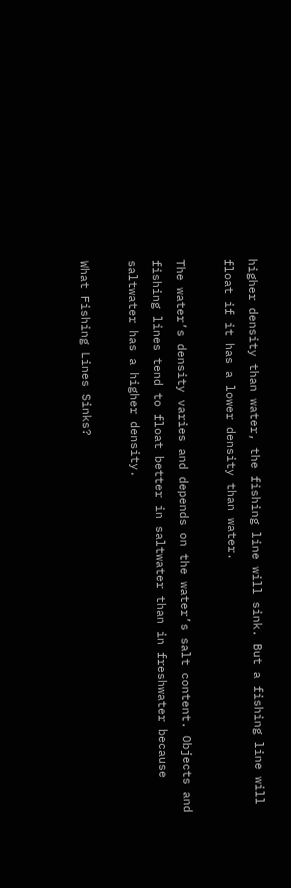higher density than water, the fishing line will sink. But a fishing line will float if it has a lower density than water.

The water’s density varies and depends on the water’s salt content. Objects and fishing lines tend to float better in saltwater than in freshwater because saltwater has a higher density.

What Fishing Lines Sinks?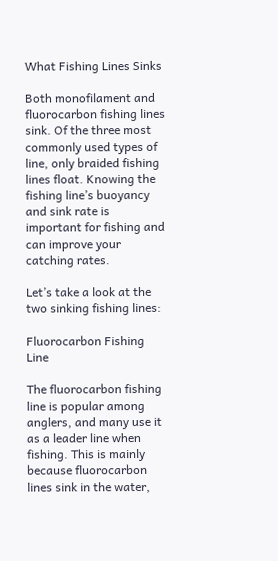What Fishing Lines Sinks

Both monofilament and fluorocarbon fishing lines sink. Of the three most commonly used types of line, only braided fishing lines float. Knowing the fishing line’s buoyancy and sink rate is important for fishing and can improve your catching rates.

Let’s take a look at the two sinking fishing lines:

Fluorocarbon Fishing Line

The fluorocarbon fishing line is popular among anglers, and many use it as a leader line when fishing. This is mainly because fluorocarbon lines sink in the water,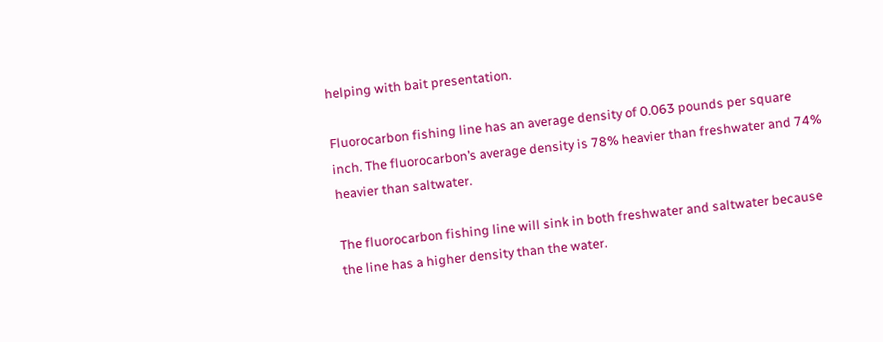helping with bait presentation.

Fluorocarbon fishing line has an average density of 0.063 pounds per square inch. The fluorocarbon’s average density is 78% heavier than freshwater and 74% heavier than saltwater.

The fluorocarbon fishing line will sink in both freshwater and saltwater because the line has a higher density than the water.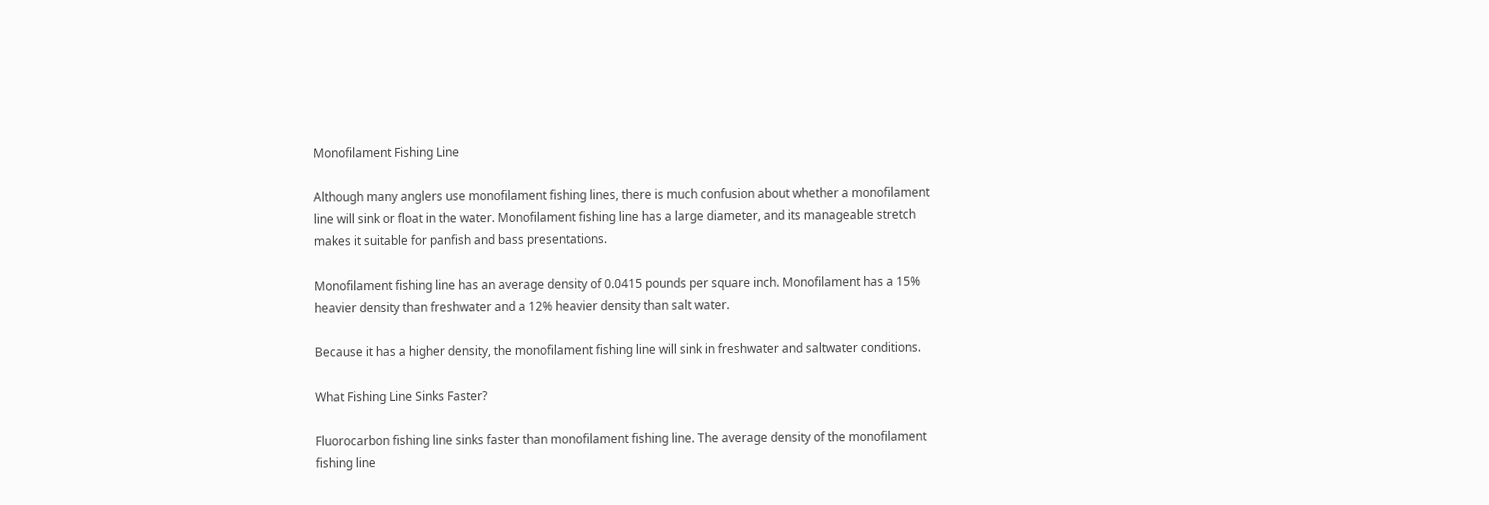Monofilament Fishing Line

Although many anglers use monofilament fishing lines, there is much confusion about whether a monofilament line will sink or float in the water. Monofilament fishing line has a large diameter, and its manageable stretch makes it suitable for panfish and bass presentations.

Monofilament fishing line has an average density of 0.0415 pounds per square inch. Monofilament has a 15% heavier density than freshwater and a 12% heavier density than salt water.

Because it has a higher density, the monofilament fishing line will sink in freshwater and saltwater conditions.

What Fishing Line Sinks Faster?

Fluorocarbon fishing line sinks faster than monofilament fishing line. The average density of the monofilament fishing line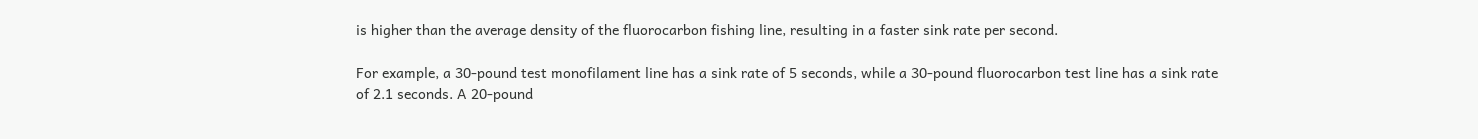is higher than the average density of the fluorocarbon fishing line, resulting in a faster sink rate per second.

For example, a 30-pound test monofilament line has a sink rate of 5 seconds, while a 30-pound fluorocarbon test line has a sink rate of 2.1 seconds. A 20-pound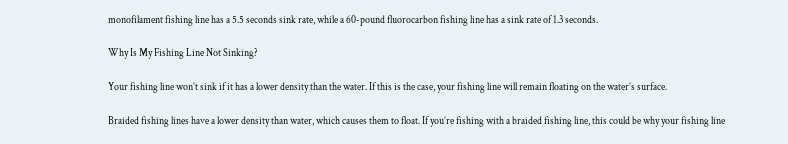monofilament fishing line has a 5.5 seconds sink rate, while a 60-pound fluorocarbon fishing line has a sink rate of 1.3 seconds.

Why Is My Fishing Line Not Sinking?

Your fishing line won’t sink if it has a lower density than the water. If this is the case, your fishing line will remain floating on the water’s surface.

Braided fishing lines have a lower density than water, which causes them to float. If you’re fishing with a braided fishing line, this could be why your fishing line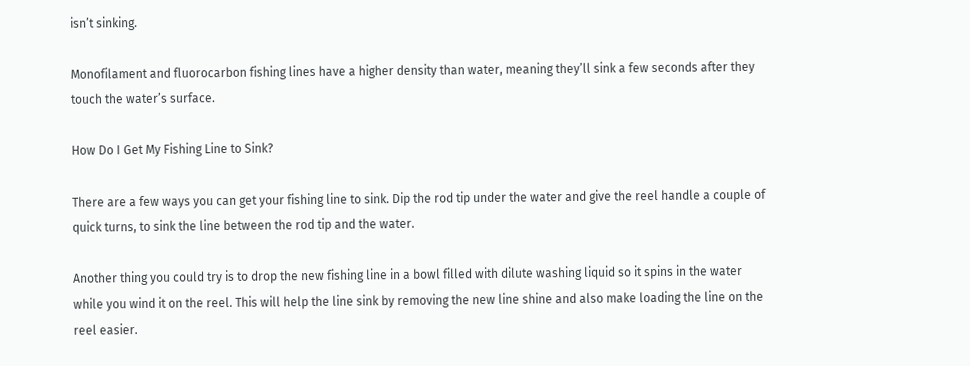isn’t sinking.

Monofilament and fluorocarbon fishing lines have a higher density than water, meaning they’ll sink a few seconds after they touch the water’s surface.

How Do I Get My Fishing Line to Sink?

There are a few ways you can get your fishing line to sink. Dip the rod tip under the water and give the reel handle a couple of quick turns, to sink the line between the rod tip and the water.

Another thing you could try is to drop the new fishing line in a bowl filled with dilute washing liquid so it spins in the water while you wind it on the reel. This will help the line sink by removing the new line shine and also make loading the line on the reel easier.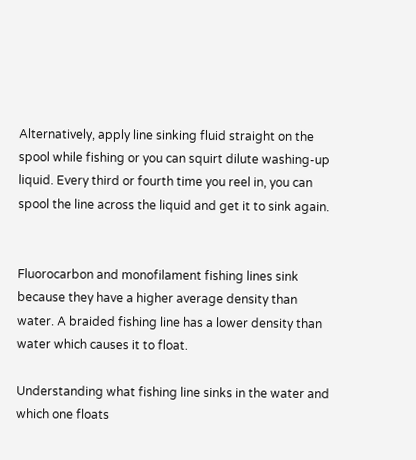Alternatively, apply line sinking fluid straight on the spool while fishing or you can squirt dilute washing-up liquid. Every third or fourth time you reel in, you can spool the line across the liquid and get it to sink again.


Fluorocarbon and monofilament fishing lines sink because they have a higher average density than water. A braided fishing line has a lower density than water which causes it to float.

Understanding what fishing line sinks in the water and which one floats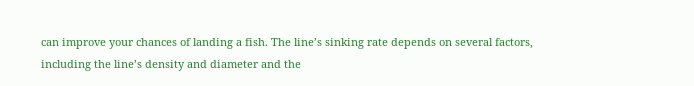can improve your chances of landing a fish. The line’s sinking rate depends on several factors, including the line’s density and diameter and the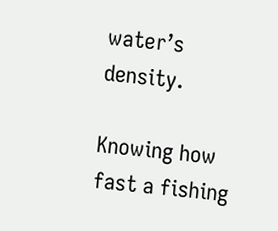water’s density.

Knowing how fast a fishing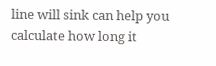line will sink can help you calculate how long it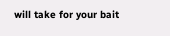will take for your bait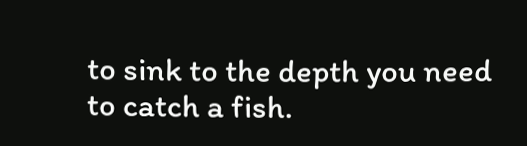to sink to the depth you need to catch a fish.